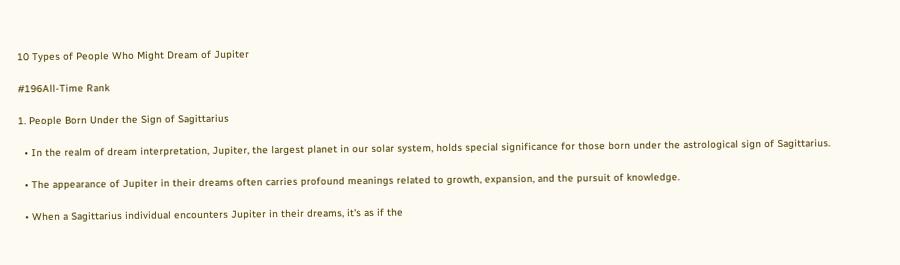10 Types of People Who Might Dream of Jupiter

#196All-Time Rank

1. People Born Under the Sign of Sagittarius

  • In the realm of dream interpretation, Jupiter, the largest planet in our solar system, holds special significance for those born under the astrological sign of Sagittarius.

  • The appearance of Jupiter in their dreams often carries profound meanings related to growth, expansion, and the pursuit of knowledge.

  • When a Sagittarius individual encounters Jupiter in their dreams, it's as if the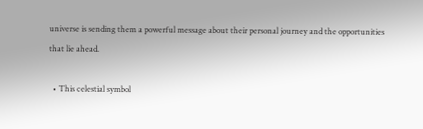universe is sending them a powerful message about their personal journey and the opportunities that lie ahead.

  • This celestial symbol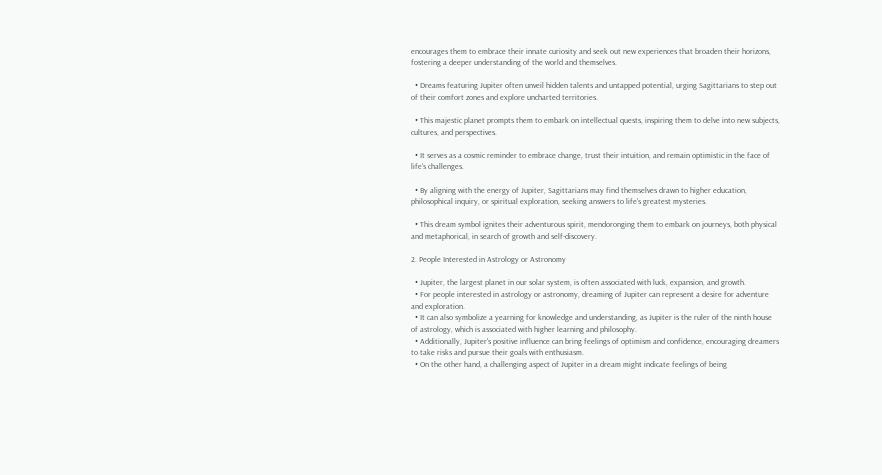encourages them to embrace their innate curiosity and seek out new experiences that broaden their horizons, fostering a deeper understanding of the world and themselves.

  • Dreams featuring Jupiter often unveil hidden talents and untapped potential, urging Sagittarians to step out of their comfort zones and explore uncharted territories.

  • This majestic planet prompts them to embark on intellectual quests, inspiring them to delve into new subjects, cultures, and perspectives.

  • It serves as a cosmic reminder to embrace change, trust their intuition, and remain optimistic in the face of life's challenges.

  • By aligning with the energy of Jupiter, Sagittarians may find themselves drawn to higher education, philosophical inquiry, or spiritual exploration, seeking answers to life's greatest mysteries.

  • This dream symbol ignites their adventurous spirit, mendoronging them to embark on journeys, both physical and metaphorical, in search of growth and self-discovery.

2. People Interested in Astrology or Astronomy

  • Jupiter, the largest planet in our solar system, is often associated with luck, expansion, and growth.
  • For people interested in astrology or astronomy, dreaming of Jupiter can represent a desire for adventure and exploration.
  • It can also symbolize a yearning for knowledge and understanding, as Jupiter is the ruler of the ninth house of astrology, which is associated with higher learning and philosophy.
  • Additionally, Jupiter's positive influence can bring feelings of optimism and confidence, encouraging dreamers to take risks and pursue their goals with enthusiasm.
  • On the other hand, a challenging aspect of Jupiter in a dream might indicate feelings of being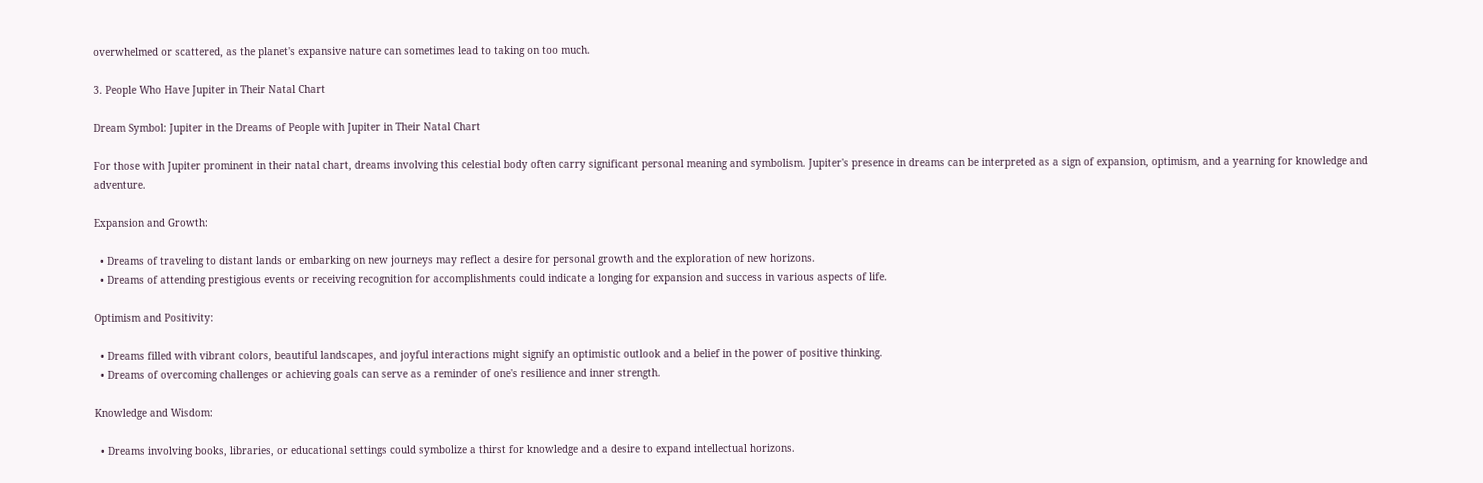overwhelmed or scattered, as the planet's expansive nature can sometimes lead to taking on too much.

3. People Who Have Jupiter in Their Natal Chart

Dream Symbol: Jupiter in the Dreams of People with Jupiter in Their Natal Chart

For those with Jupiter prominent in their natal chart, dreams involving this celestial body often carry significant personal meaning and symbolism. Jupiter's presence in dreams can be interpreted as a sign of expansion, optimism, and a yearning for knowledge and adventure.

Expansion and Growth:

  • Dreams of traveling to distant lands or embarking on new journeys may reflect a desire for personal growth and the exploration of new horizons.
  • Dreams of attending prestigious events or receiving recognition for accomplishments could indicate a longing for expansion and success in various aspects of life.

Optimism and Positivity:

  • Dreams filled with vibrant colors, beautiful landscapes, and joyful interactions might signify an optimistic outlook and a belief in the power of positive thinking.
  • Dreams of overcoming challenges or achieving goals can serve as a reminder of one's resilience and inner strength.

Knowledge and Wisdom:

  • Dreams involving books, libraries, or educational settings could symbolize a thirst for knowledge and a desire to expand intellectual horizons.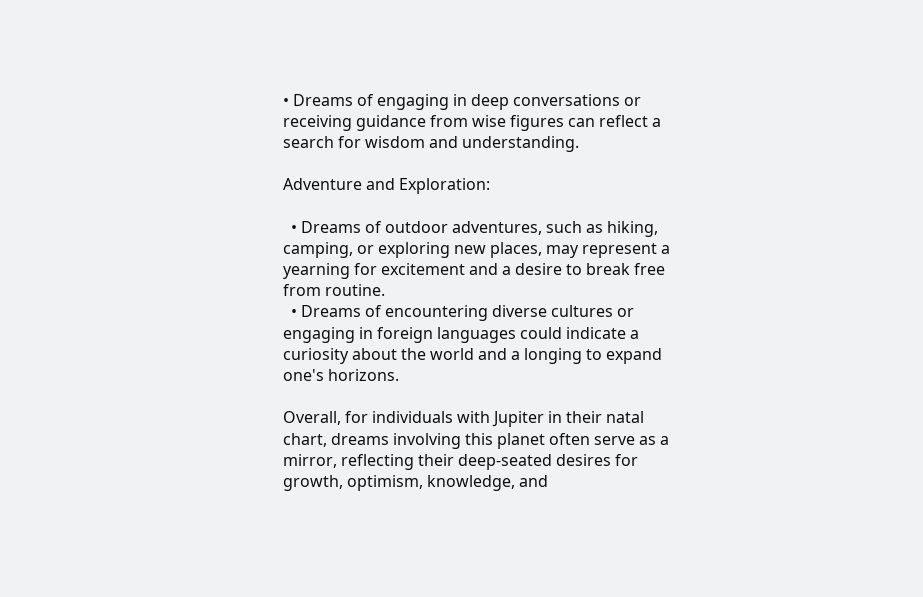• Dreams of engaging in deep conversations or receiving guidance from wise figures can reflect a search for wisdom and understanding.

Adventure and Exploration:

  • Dreams of outdoor adventures, such as hiking, camping, or exploring new places, may represent a yearning for excitement and a desire to break free from routine.
  • Dreams of encountering diverse cultures or engaging in foreign languages could indicate a curiosity about the world and a longing to expand one's horizons.

Overall, for individuals with Jupiter in their natal chart, dreams involving this planet often serve as a mirror, reflecting their deep-seated desires for growth, optimism, knowledge, and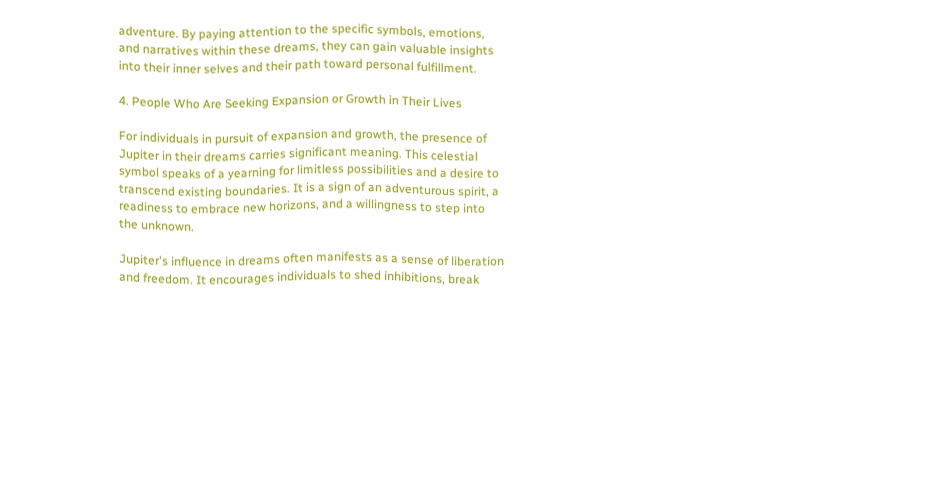adventure. By paying attention to the specific symbols, emotions, and narratives within these dreams, they can gain valuable insights into their inner selves and their path toward personal fulfillment.

4. People Who Are Seeking Expansion or Growth in Their Lives

For individuals in pursuit of expansion and growth, the presence of Jupiter in their dreams carries significant meaning. This celestial symbol speaks of a yearning for limitless possibilities and a desire to transcend existing boundaries. It is a sign of an adventurous spirit, a readiness to embrace new horizons, and a willingness to step into the unknown.

Jupiter's influence in dreams often manifests as a sense of liberation and freedom. It encourages individuals to shed inhibitions, break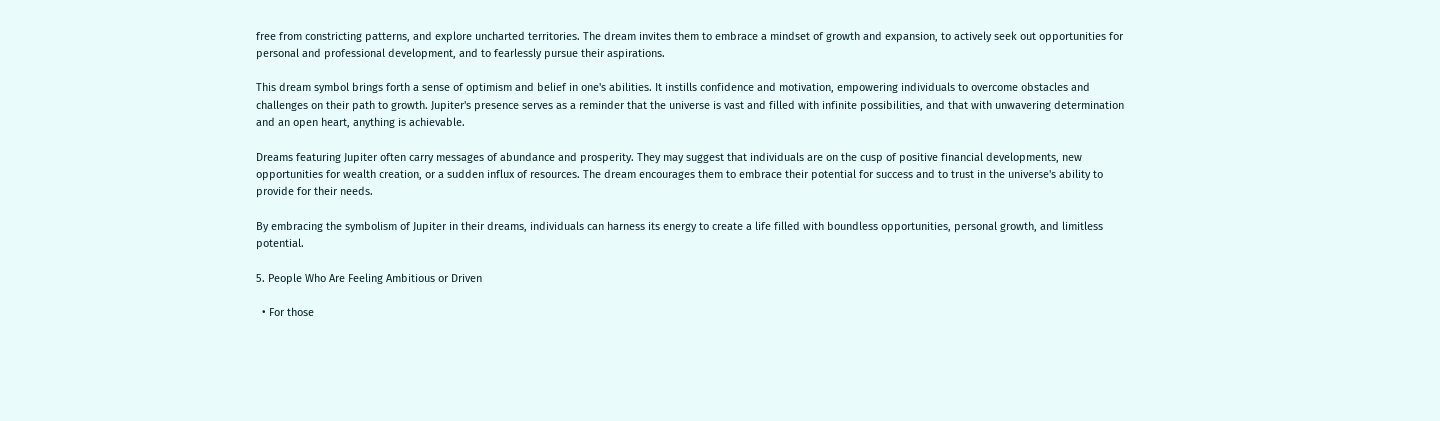free from constricting patterns, and explore uncharted territories. The dream invites them to embrace a mindset of growth and expansion, to actively seek out opportunities for personal and professional development, and to fearlessly pursue their aspirations.

This dream symbol brings forth a sense of optimism and belief in one's abilities. It instills confidence and motivation, empowering individuals to overcome obstacles and challenges on their path to growth. Jupiter's presence serves as a reminder that the universe is vast and filled with infinite possibilities, and that with unwavering determination and an open heart, anything is achievable.

Dreams featuring Jupiter often carry messages of abundance and prosperity. They may suggest that individuals are on the cusp of positive financial developments, new opportunities for wealth creation, or a sudden influx of resources. The dream encourages them to embrace their potential for success and to trust in the universe's ability to provide for their needs.

By embracing the symbolism of Jupiter in their dreams, individuals can harness its energy to create a life filled with boundless opportunities, personal growth, and limitless potential.

5. People Who Are Feeling Ambitious or Driven

  • For those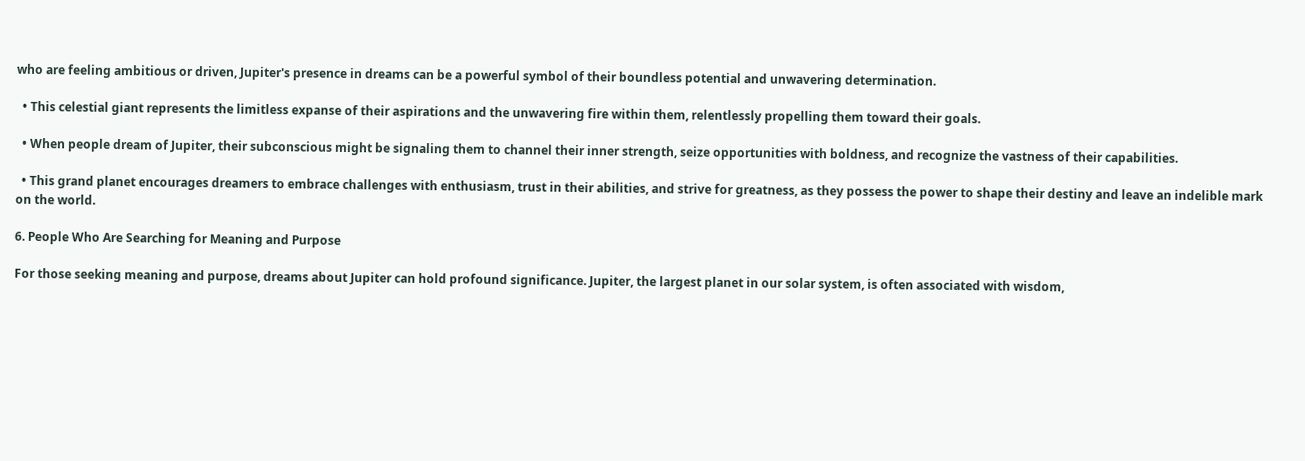who are feeling ambitious or driven, Jupiter's presence in dreams can be a powerful symbol of their boundless potential and unwavering determination.

  • This celestial giant represents the limitless expanse of their aspirations and the unwavering fire within them, relentlessly propelling them toward their goals.

  • When people dream of Jupiter, their subconscious might be signaling them to channel their inner strength, seize opportunities with boldness, and recognize the vastness of their capabilities.

  • This grand planet encourages dreamers to embrace challenges with enthusiasm, trust in their abilities, and strive for greatness, as they possess the power to shape their destiny and leave an indelible mark on the world.

6. People Who Are Searching for Meaning and Purpose

For those seeking meaning and purpose, dreams about Jupiter can hold profound significance. Jupiter, the largest planet in our solar system, is often associated with wisdom,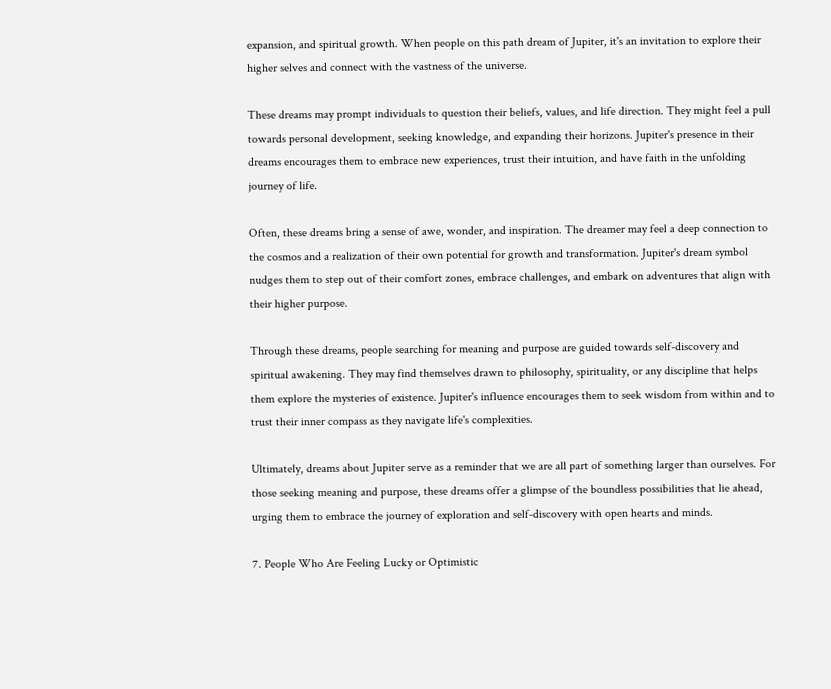expansion, and spiritual growth. When people on this path dream of Jupiter, it's an invitation to explore their higher selves and connect with the vastness of the universe.

These dreams may prompt individuals to question their beliefs, values, and life direction. They might feel a pull towards personal development, seeking knowledge, and expanding their horizons. Jupiter's presence in their dreams encourages them to embrace new experiences, trust their intuition, and have faith in the unfolding journey of life.

Often, these dreams bring a sense of awe, wonder, and inspiration. The dreamer may feel a deep connection to the cosmos and a realization of their own potential for growth and transformation. Jupiter's dream symbol nudges them to step out of their comfort zones, embrace challenges, and embark on adventures that align with their higher purpose.

Through these dreams, people searching for meaning and purpose are guided towards self-discovery and spiritual awakening. They may find themselves drawn to philosophy, spirituality, or any discipline that helps them explore the mysteries of existence. Jupiter's influence encourages them to seek wisdom from within and to trust their inner compass as they navigate life's complexities.

Ultimately, dreams about Jupiter serve as a reminder that we are all part of something larger than ourselves. For those seeking meaning and purpose, these dreams offer a glimpse of the boundless possibilities that lie ahead, urging them to embrace the journey of exploration and self-discovery with open hearts and minds.

7. People Who Are Feeling Lucky or Optimistic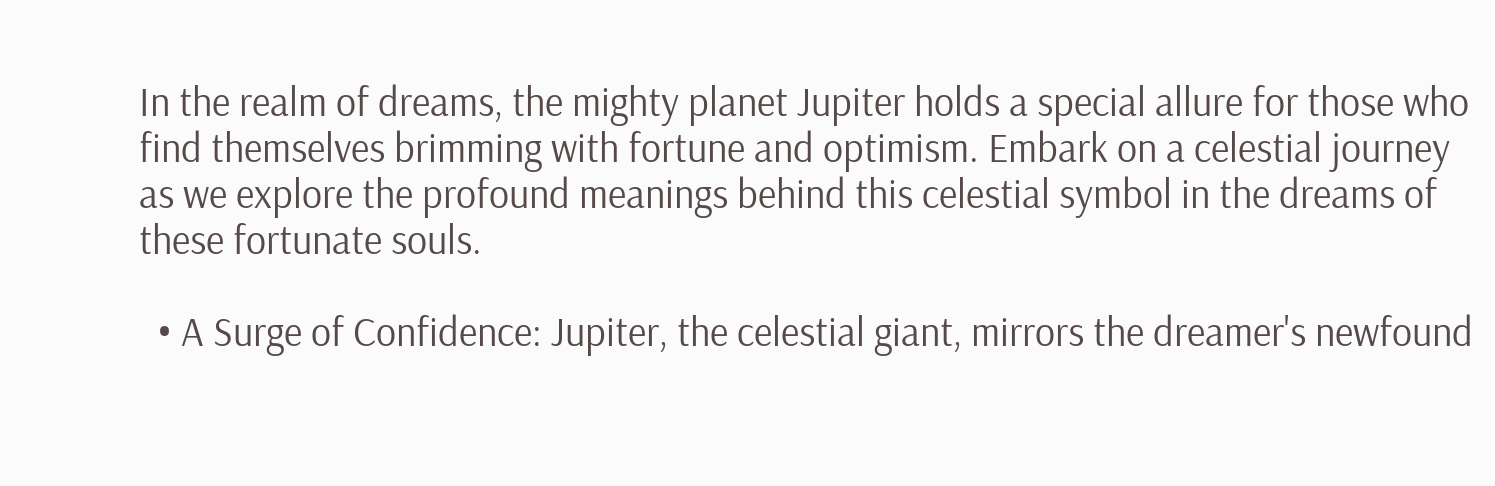In the realm of dreams, the mighty planet Jupiter holds a special allure for those who find themselves brimming with fortune and optimism. Embark on a celestial journey as we explore the profound meanings behind this celestial symbol in the dreams of these fortunate souls.

  • A Surge of Confidence: Jupiter, the celestial giant, mirrors the dreamer's newfound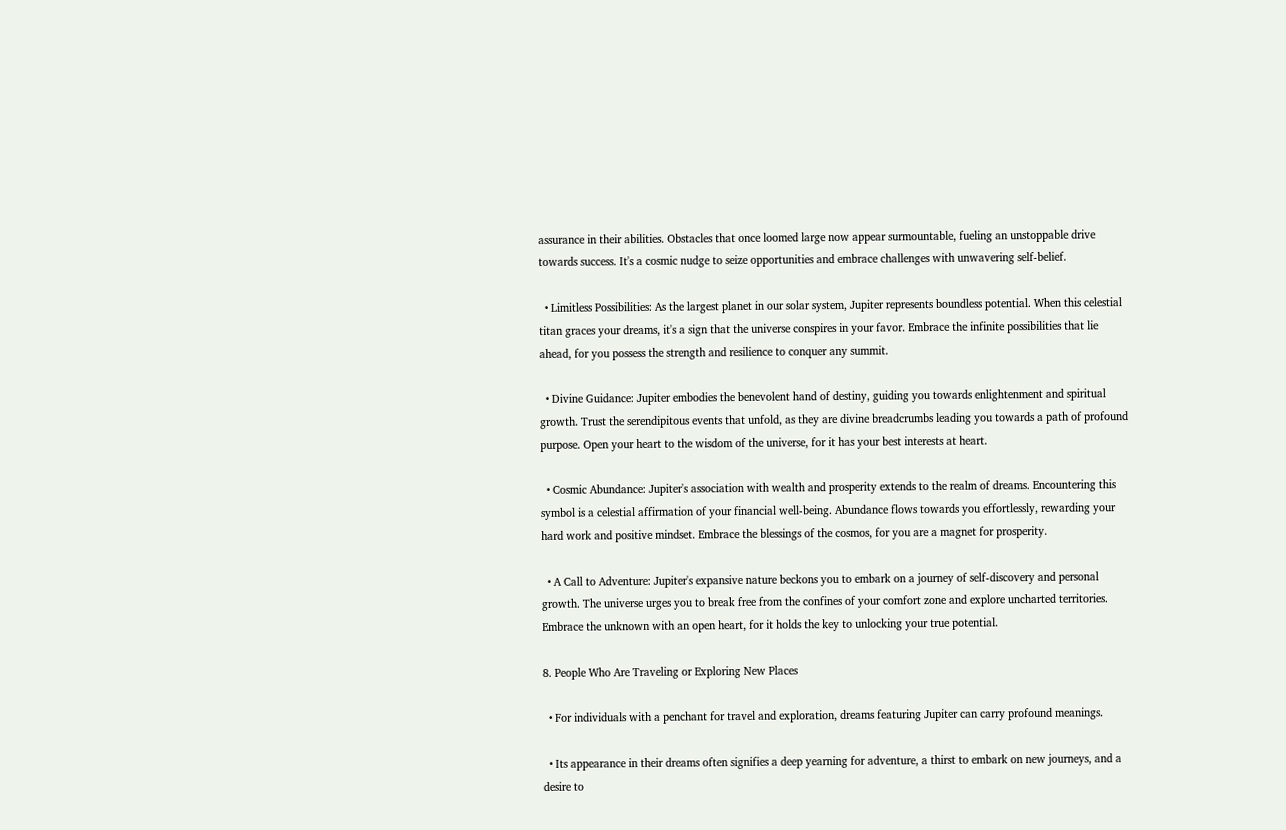assurance in their abilities. Obstacles that once loomed large now appear surmountable, fueling an unstoppable drive towards success. It's a cosmic nudge to seize opportunities and embrace challenges with unwavering self-belief.

  • Limitless Possibilities: As the largest planet in our solar system, Jupiter represents boundless potential. When this celestial titan graces your dreams, it's a sign that the universe conspires in your favor. Embrace the infinite possibilities that lie ahead, for you possess the strength and resilience to conquer any summit.

  • Divine Guidance: Jupiter embodies the benevolent hand of destiny, guiding you towards enlightenment and spiritual growth. Trust the serendipitous events that unfold, as they are divine breadcrumbs leading you towards a path of profound purpose. Open your heart to the wisdom of the universe, for it has your best interests at heart.

  • Cosmic Abundance: Jupiter's association with wealth and prosperity extends to the realm of dreams. Encountering this symbol is a celestial affirmation of your financial well-being. Abundance flows towards you effortlessly, rewarding your hard work and positive mindset. Embrace the blessings of the cosmos, for you are a magnet for prosperity.

  • A Call to Adventure: Jupiter's expansive nature beckons you to embark on a journey of self-discovery and personal growth. The universe urges you to break free from the confines of your comfort zone and explore uncharted territories. Embrace the unknown with an open heart, for it holds the key to unlocking your true potential.

8. People Who Are Traveling or Exploring New Places

  • For individuals with a penchant for travel and exploration, dreams featuring Jupiter can carry profound meanings.

  • Its appearance in their dreams often signifies a deep yearning for adventure, a thirst to embark on new journeys, and a desire to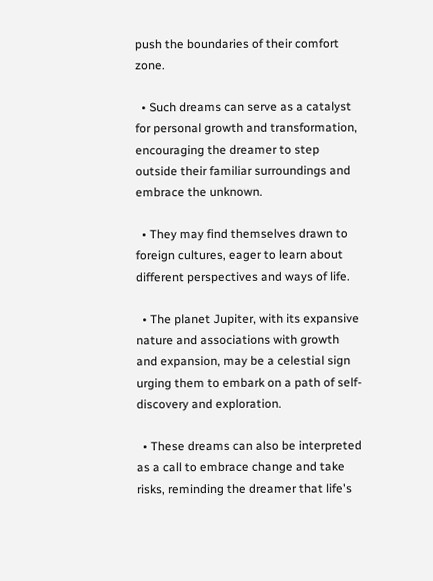push the boundaries of their comfort zone.

  • Such dreams can serve as a catalyst for personal growth and transformation, encouraging the dreamer to step outside their familiar surroundings and embrace the unknown.

  • They may find themselves drawn to foreign cultures, eager to learn about different perspectives and ways of life.

  • The planet Jupiter, with its expansive nature and associations with growth and expansion, may be a celestial sign urging them to embark on a path of self-discovery and exploration.

  • These dreams can also be interpreted as a call to embrace change and take risks, reminding the dreamer that life's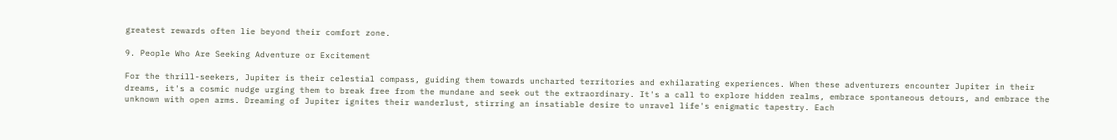greatest rewards often lie beyond their comfort zone.

9. People Who Are Seeking Adventure or Excitement

For the thrill-seekers, Jupiter is their celestial compass, guiding them towards uncharted territories and exhilarating experiences. When these adventurers encounter Jupiter in their dreams, it's a cosmic nudge urging them to break free from the mundane and seek out the extraordinary. It's a call to explore hidden realms, embrace spontaneous detours, and embrace the unknown with open arms. Dreaming of Jupiter ignites their wanderlust, stirring an insatiable desire to unravel life's enigmatic tapestry. Each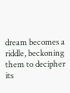dream becomes a riddle, beckoning them to decipher its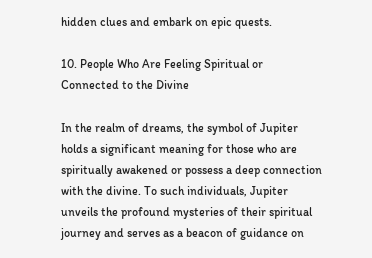hidden clues and embark on epic quests.

10. People Who Are Feeling Spiritual or Connected to the Divine

In the realm of dreams, the symbol of Jupiter holds a significant meaning for those who are spiritually awakened or possess a deep connection with the divine. To such individuals, Jupiter unveils the profound mysteries of their spiritual journey and serves as a beacon of guidance on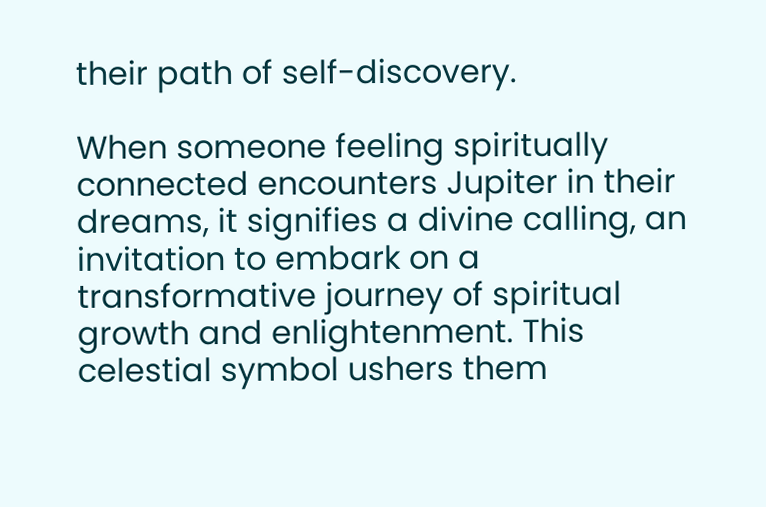their path of self-discovery.

When someone feeling spiritually connected encounters Jupiter in their dreams, it signifies a divine calling, an invitation to embark on a transformative journey of spiritual growth and enlightenment. This celestial symbol ushers them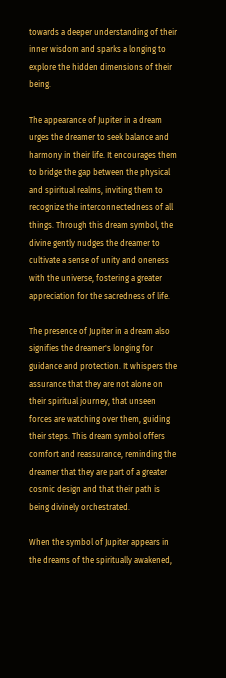towards a deeper understanding of their inner wisdom and sparks a longing to explore the hidden dimensions of their being.

The appearance of Jupiter in a dream urges the dreamer to seek balance and harmony in their life. It encourages them to bridge the gap between the physical and spiritual realms, inviting them to recognize the interconnectedness of all things. Through this dream symbol, the divine gently nudges the dreamer to cultivate a sense of unity and oneness with the universe, fostering a greater appreciation for the sacredness of life.

The presence of Jupiter in a dream also signifies the dreamer's longing for guidance and protection. It whispers the assurance that they are not alone on their spiritual journey, that unseen forces are watching over them, guiding their steps. This dream symbol offers comfort and reassurance, reminding the dreamer that they are part of a greater cosmic design and that their path is being divinely orchestrated.

When the symbol of Jupiter appears in the dreams of the spiritually awakened,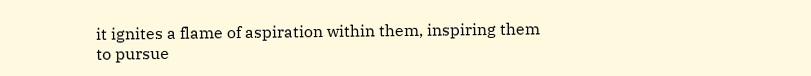it ignites a flame of aspiration within them, inspiring them to pursue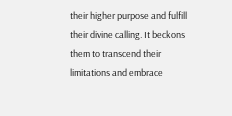their higher purpose and fulfill their divine calling. It beckons them to transcend their limitations and embrace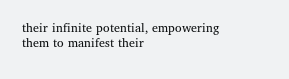their infinite potential, empowering them to manifest their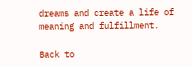dreams and create a life of meaning and fulfillment.

Back to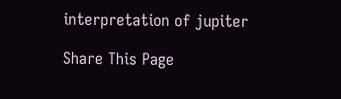interpretation of jupiter

Share This Page